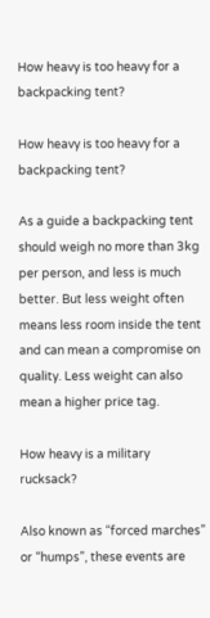How heavy is too heavy for a backpacking tent?

How heavy is too heavy for a backpacking tent?

As a guide a backpacking tent should weigh no more than 3kg per person, and less is much better. But less weight often means less room inside the tent and can mean a compromise on quality. Less weight can also mean a higher price tag.

How heavy is a military rucksack?

Also known as “forced marches” or “humps”, these events are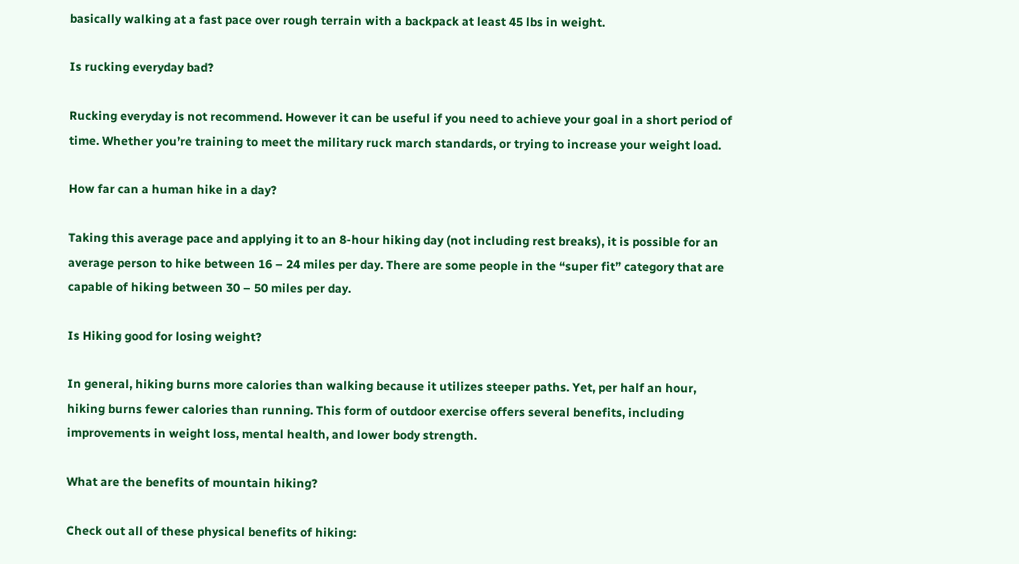basically walking at a fast pace over rough terrain with a backpack at least 45 lbs in weight.

Is rucking everyday bad?

Rucking everyday is not recommend. However it can be useful if you need to achieve your goal in a short period of time. Whether you’re training to meet the military ruck march standards, or trying to increase your weight load.

How far can a human hike in a day?

Taking this average pace and applying it to an 8-hour hiking day (not including rest breaks), it is possible for an average person to hike between 16 – 24 miles per day. There are some people in the “super fit” category that are capable of hiking between 30 – 50 miles per day.

Is Hiking good for losing weight?

In general, hiking burns more calories than walking because it utilizes steeper paths. Yet, per half an hour, hiking burns fewer calories than running. This form of outdoor exercise offers several benefits, including improvements in weight loss, mental health, and lower body strength.

What are the benefits of mountain hiking?

Check out all of these physical benefits of hiking: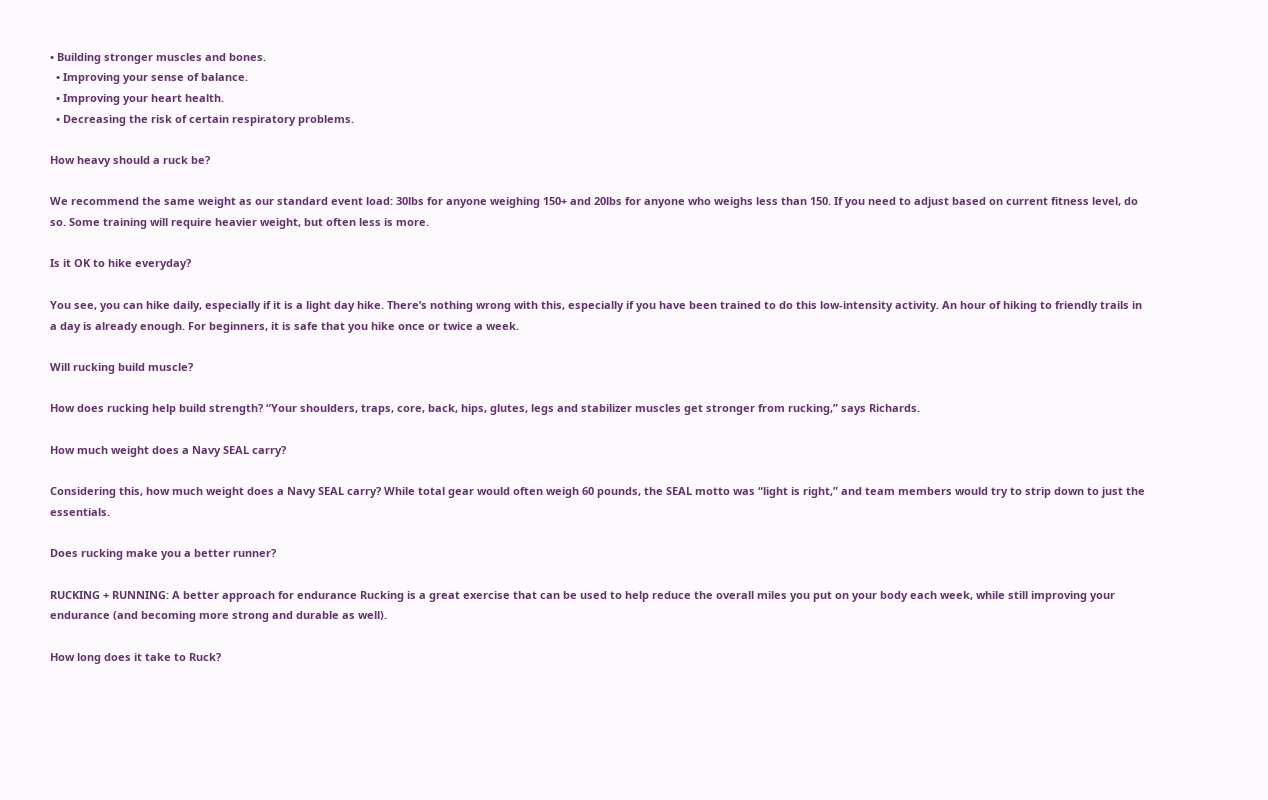• Building stronger muscles and bones.
  • Improving your sense of balance.
  • Improving your heart health.
  • Decreasing the risk of certain respiratory problems.

How heavy should a ruck be?

We recommend the same weight as our standard event load: 30lbs for anyone weighing 150+ and 20lbs for anyone who weighs less than 150. If you need to adjust based on current fitness level, do so. Some training will require heavier weight, but often less is more.

Is it OK to hike everyday?

You see, you can hike daily, especially if it is a light day hike. There’s nothing wrong with this, especially if you have been trained to do this low-intensity activity. An hour of hiking to friendly trails in a day is already enough. For beginners, it is safe that you hike once or twice a week.

Will rucking build muscle?

How does rucking help build strength? “Your shoulders, traps, core, back, hips, glutes, legs and stabilizer muscles get stronger from rucking,” says Richards.

How much weight does a Navy SEAL carry?

Considering this, how much weight does a Navy SEAL carry? While total gear would often weigh 60 pounds, the SEAL motto was “light is right,” and team members would try to strip down to just the essentials.

Does rucking make you a better runner?

RUCKING + RUNNING: A better approach for endurance Rucking is a great exercise that can be used to help reduce the overall miles you put on your body each week, while still improving your endurance (and becoming more strong and durable as well).

How long does it take to Ruck?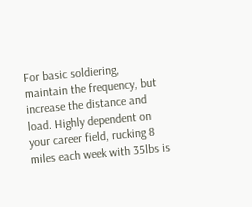For basic soldiering, maintain the frequency, but increase the distance and load. Highly dependent on your career field, rucking 8 miles each week with 35lbs is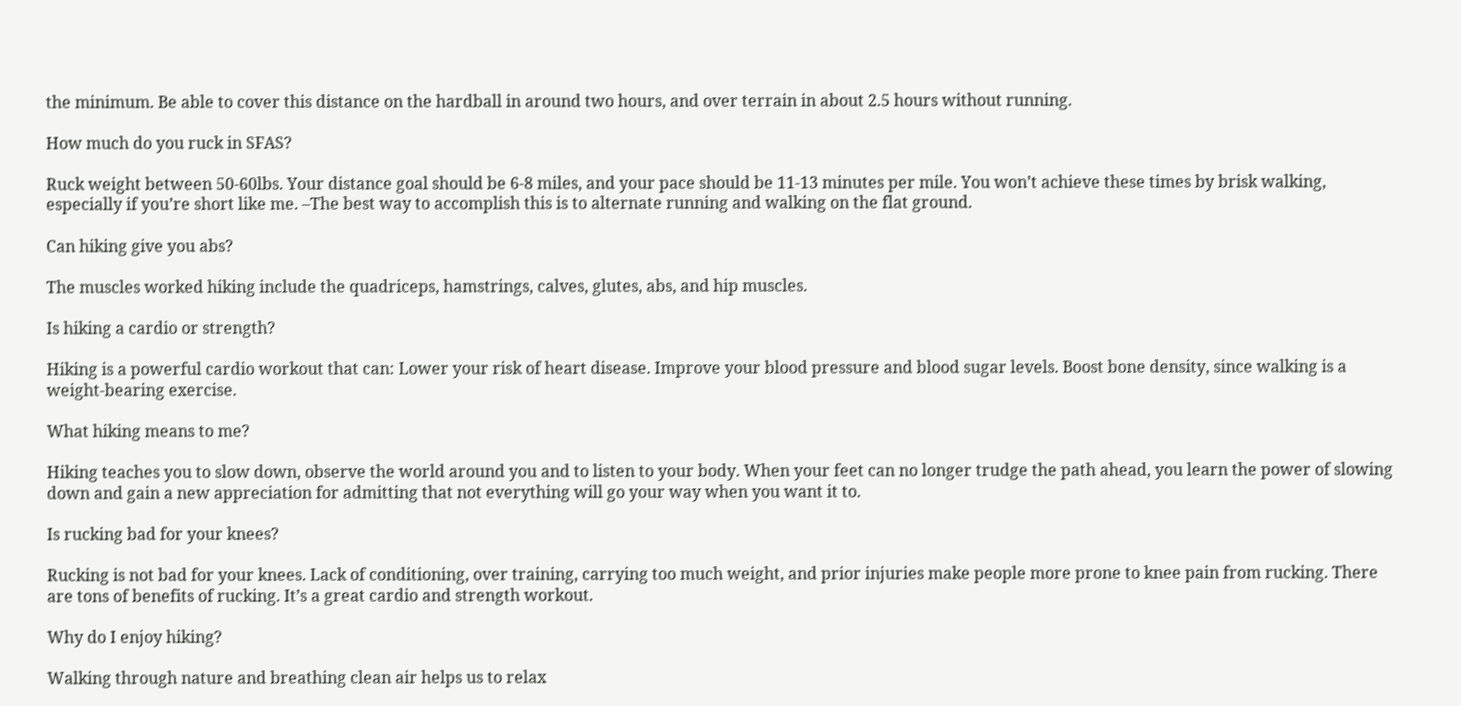the minimum. Be able to cover this distance on the hardball in around two hours, and over terrain in about 2.5 hours without running.

How much do you ruck in SFAS?

Ruck weight between 50-60lbs. Your distance goal should be 6-8 miles, and your pace should be 11-13 minutes per mile. You won’t achieve these times by brisk walking, especially if you’re short like me. –The best way to accomplish this is to alternate running and walking on the flat ground.

Can hiking give you abs?

The muscles worked hiking include the quadriceps, hamstrings, calves, glutes, abs, and hip muscles.

Is hiking a cardio or strength?

Hiking is a powerful cardio workout that can: Lower your risk of heart disease. Improve your blood pressure and blood sugar levels. Boost bone density, since walking is a weight-bearing exercise.

What hiking means to me?

Hiking teaches you to slow down, observe the world around you and to listen to your body. When your feet can no longer trudge the path ahead, you learn the power of slowing down and gain a new appreciation for admitting that not everything will go your way when you want it to.

Is rucking bad for your knees?

Rucking is not bad for your knees. Lack of conditioning, over training, carrying too much weight, and prior injuries make people more prone to knee pain from rucking. There are tons of benefits of rucking. It’s a great cardio and strength workout.

Why do I enjoy hiking?

Walking through nature and breathing clean air helps us to relax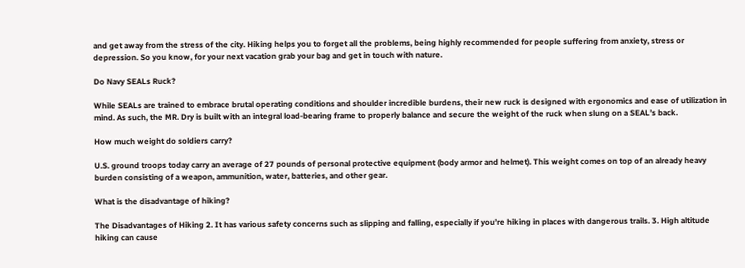and get away from the stress of the city. Hiking helps you to forget all the problems, being highly recommended for people suffering from anxiety, stress or depression. So you know, for your next vacation grab your bag and get in touch with nature.

Do Navy SEALs Ruck?

While SEALs are trained to embrace brutal operating conditions and shoulder incredible burdens, their new ruck is designed with ergonomics and ease of utilization in mind. As such, the MR. Dry is built with an integral load-bearing frame to properly balance and secure the weight of the ruck when slung on a SEAL’s back.

How much weight do soldiers carry?

U.S. ground troops today carry an average of 27 pounds of personal protective equipment (body armor and helmet). This weight comes on top of an already heavy burden consisting of a weapon, ammunition, water, batteries, and other gear.

What is the disadvantage of hiking?

The Disadvantages of Hiking 2. It has various safety concerns such as slipping and falling, especially if you’re hiking in places with dangerous trails. 3. High altitude hiking can cause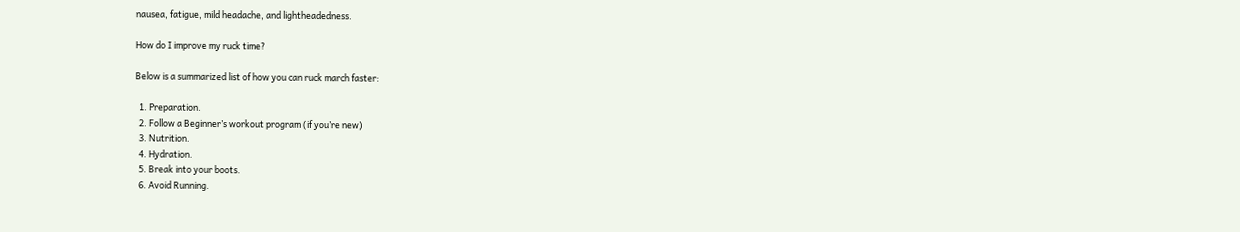nausea, fatigue, mild headache, and lightheadedness.

How do I improve my ruck time?

Below is a summarized list of how you can ruck march faster:

  1. Preparation.
  2. Follow a Beginner’s workout program (if you’re new)
  3. Nutrition.
  4. Hydration.
  5. Break into your boots.
  6. Avoid Running.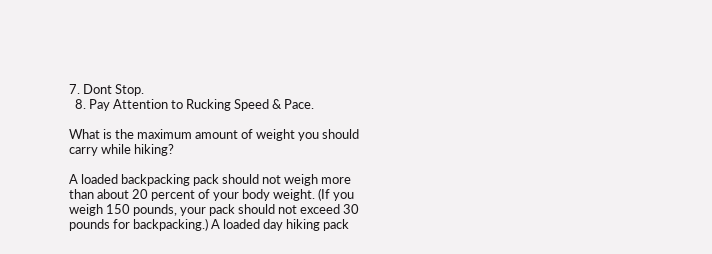7. Dont Stop.
  8. Pay Attention to Rucking Speed & Pace.

What is the maximum amount of weight you should carry while hiking?

A loaded backpacking pack should not weigh more than about 20 percent of your body weight. (If you weigh 150 pounds, your pack should not exceed 30 pounds for backpacking.) A loaded day hiking pack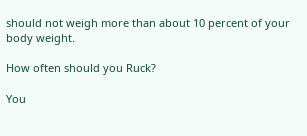should not weigh more than about 10 percent of your body weight.

How often should you Ruck?

You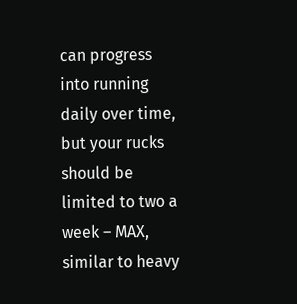can progress into running daily over time, but your rucks should be limited to two a week – MAX, similar to heavy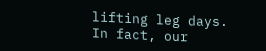lifting leg days. In fact, our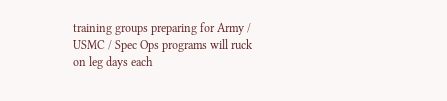training groups preparing for Army / USMC / Spec Ops programs will ruck on leg days each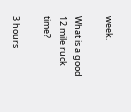week.

What is a good 12 mile ruck time?

3 hours